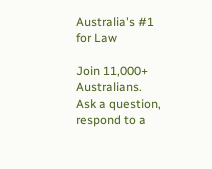Australia's #1 for Law

Join 11,000+ Australians. Ask a question, respond to a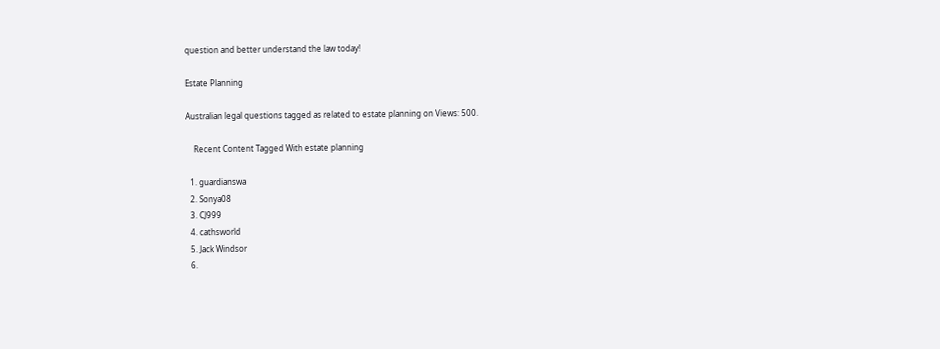question and better understand the law today!

Estate Planning

Australian legal questions tagged as related to estate planning on Views: 500.

    Recent Content Tagged With estate planning

  1. guardianswa
  2. Sonya08
  3. CJ999
  4. cathsworld
  5. Jack Windsor
  6.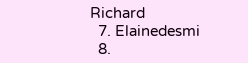Richard
  7. Elainedesmi
  8.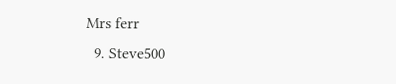Mrs ferr
  9. Steve500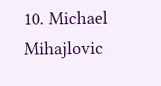10. Michael Mihajlovic